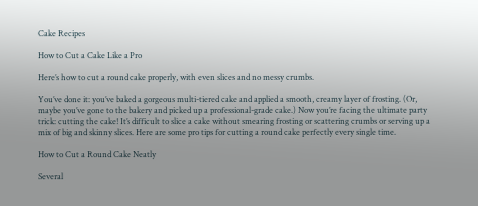Cake Recipes

How to Cut a Cake Like a Pro

Here’s how to cut a round cake properly, with even slices and no messy crumbs.

You’ve done it: you’ve baked a gorgeous multi-tiered cake and applied a smooth, creamy layer of frosting. (Or, maybe you’ve gone to the bakery and picked up a professional-grade cake.) Now you’re facing the ultimate party trick: cutting the cake! It’s difficult to slice a cake without smearing frosting or scattering crumbs or serving up a mix of big and skinny slices. Here are some pro tips for cutting a round cake perfectly every single time.

How to Cut a Round Cake Neatly

Several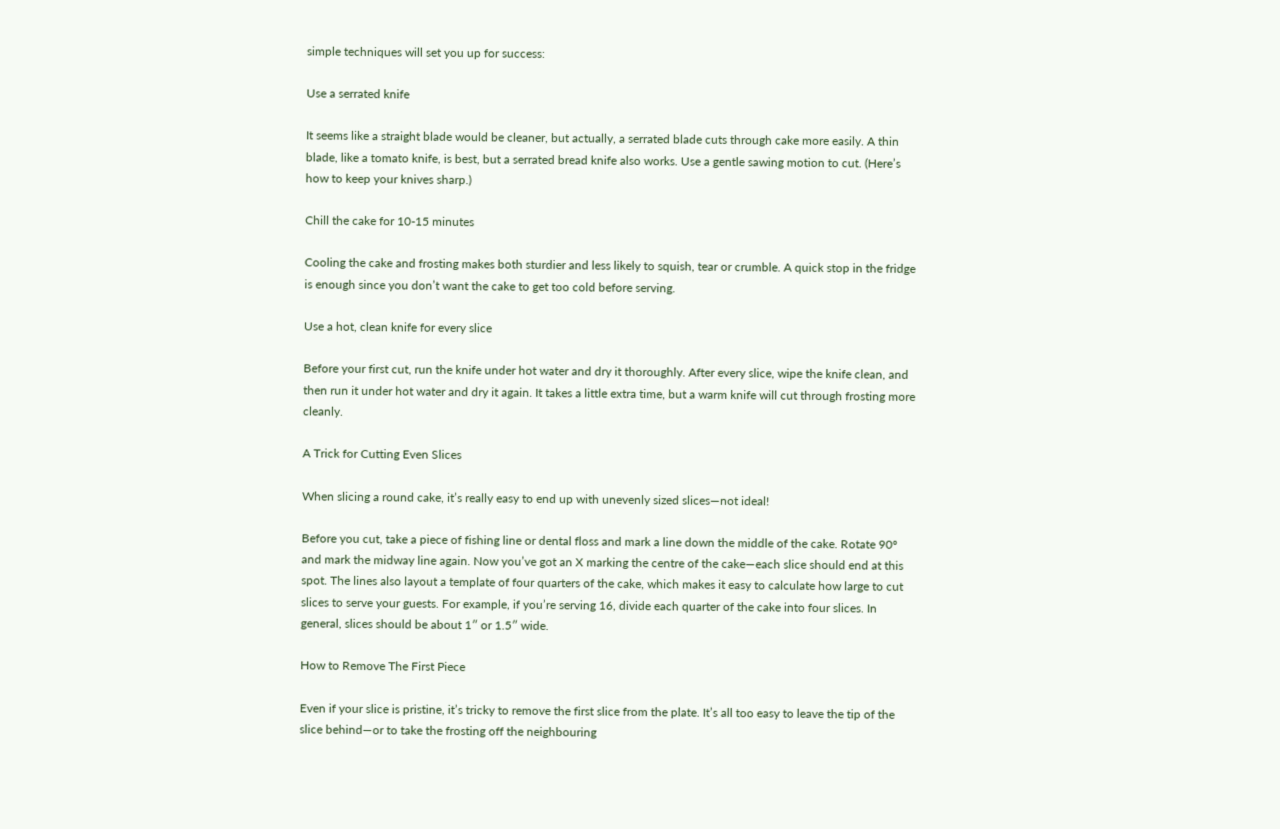simple techniques will set you up for success:

Use a serrated knife

It seems like a straight blade would be cleaner, but actually, a serrated blade cuts through cake more easily. A thin blade, like a tomato knife, is best, but a serrated bread knife also works. Use a gentle sawing motion to cut. (Here’s how to keep your knives sharp.)

Chill the cake for 10-15 minutes

Cooling the cake and frosting makes both sturdier and less likely to squish, tear or crumble. A quick stop in the fridge is enough since you don’t want the cake to get too cold before serving.

Use a hot, clean knife for every slice

Before your first cut, run the knife under hot water and dry it thoroughly. After every slice, wipe the knife clean, and then run it under hot water and dry it again. It takes a little extra time, but a warm knife will cut through frosting more cleanly.

A Trick for Cutting Even Slices

When slicing a round cake, it’s really easy to end up with unevenly sized slices—not ideal!

Before you cut, take a piece of fishing line or dental floss and mark a line down the middle of the cake. Rotate 90º and mark the midway line again. Now you’ve got an X marking the centre of the cake—each slice should end at this spot. The lines also layout a template of four quarters of the cake, which makes it easy to calculate how large to cut slices to serve your guests. For example, if you’re serving 16, divide each quarter of the cake into four slices. In general, slices should be about 1″ or 1.5″ wide.

How to Remove The First Piece

Even if your slice is pristine, it’s tricky to remove the first slice from the plate. It’s all too easy to leave the tip of the slice behind—or to take the frosting off the neighbouring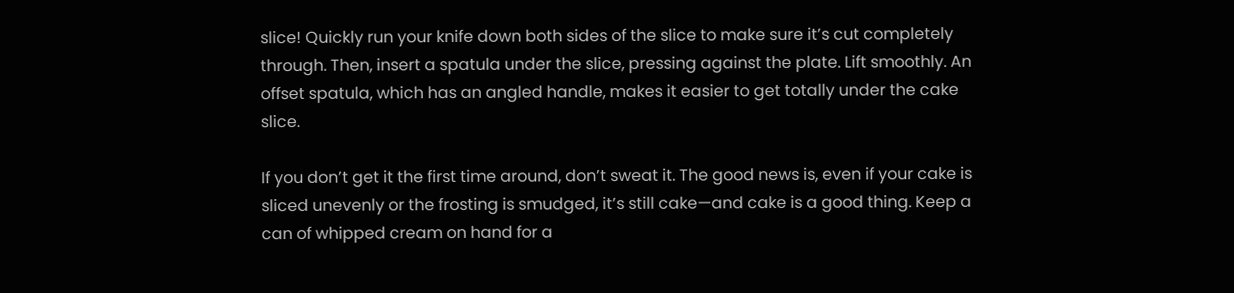slice! Quickly run your knife down both sides of the slice to make sure it’s cut completely through. Then, insert a spatula under the slice, pressing against the plate. Lift smoothly. An offset spatula, which has an angled handle, makes it easier to get totally under the cake slice.

If you don’t get it the first time around, don’t sweat it. The good news is, even if your cake is sliced unevenly or the frosting is smudged, it’s still cake—and cake is a good thing. Keep a can of whipped cream on hand for a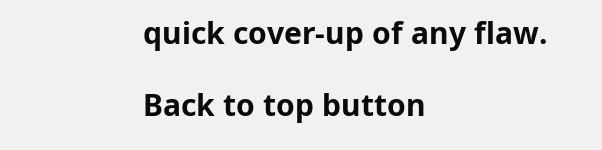quick cover-up of any flaw.

Back to top button